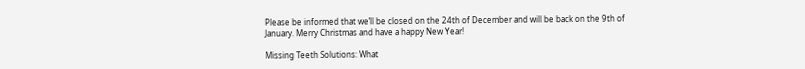Please be informed that we’ll be closed on the 24th of December and will be back on the 9th of January. Merry Christmas and have a happy New Year!

Missing Teeth Solutions: What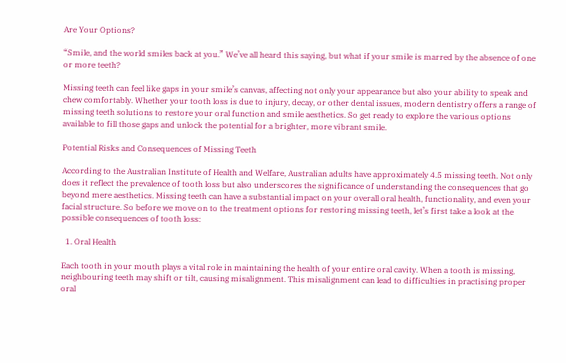Are Your Options?

“Smile, and the world smiles back at you.” We’ve all heard this saying, but what if your smile is marred by the absence of one or more teeth?

Missing teeth can feel like gaps in your smile’s canvas, affecting not only your appearance but also your ability to speak and chew comfortably. Whether your tooth loss is due to injury, decay, or other dental issues, modern dentistry offers a range of missing teeth solutions to restore your oral function and smile aesthetics. So get ready to explore the various options available to fill those gaps and unlock the potential for a brighter, more vibrant smile.

Potential Risks and Consequences of Missing Teeth

According to the Australian Institute of Health and Welfare, Australian adults have approximately 4.5 missing teeth. Not only does it reflect the prevalence of tooth loss but also underscores the significance of understanding the consequences that go beyond mere aesthetics. Missing teeth can have a substantial impact on your overall oral health, functionality, and even your facial structure. So before we move on to the treatment options for restoring missing teeth, let’s first take a look at the possible consequences of tooth loss:

  1. Oral Health

Each tooth in your mouth plays a vital role in maintaining the health of your entire oral cavity. When a tooth is missing, neighbouring teeth may shift or tilt, causing misalignment. This misalignment can lead to difficulties in practising proper oral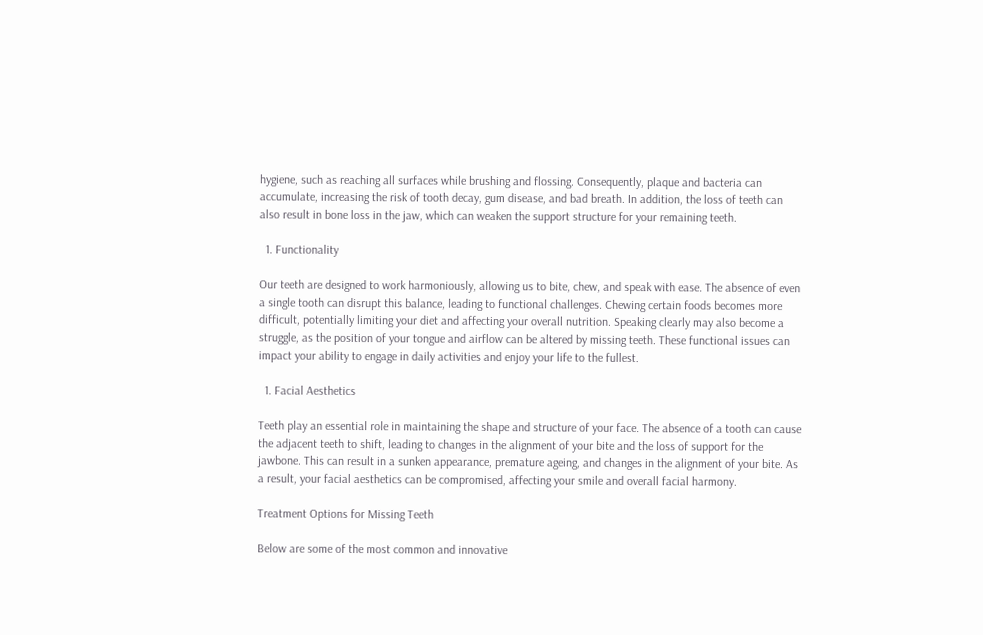hygiene, such as reaching all surfaces while brushing and flossing. Consequently, plaque and bacteria can accumulate, increasing the risk of tooth decay, gum disease, and bad breath. In addition, the loss of teeth can also result in bone loss in the jaw, which can weaken the support structure for your remaining teeth.

  1. Functionality

Our teeth are designed to work harmoniously, allowing us to bite, chew, and speak with ease. The absence of even a single tooth can disrupt this balance, leading to functional challenges. Chewing certain foods becomes more difficult, potentially limiting your diet and affecting your overall nutrition. Speaking clearly may also become a struggle, as the position of your tongue and airflow can be altered by missing teeth. These functional issues can impact your ability to engage in daily activities and enjoy your life to the fullest.

  1. Facial Aesthetics

Teeth play an essential role in maintaining the shape and structure of your face. The absence of a tooth can cause the adjacent teeth to shift, leading to changes in the alignment of your bite and the loss of support for the jawbone. This can result in a sunken appearance, premature ageing, and changes in the alignment of your bite. As a result, your facial aesthetics can be compromised, affecting your smile and overall facial harmony.

Treatment Options for Missing Teeth

Below are some of the most common and innovative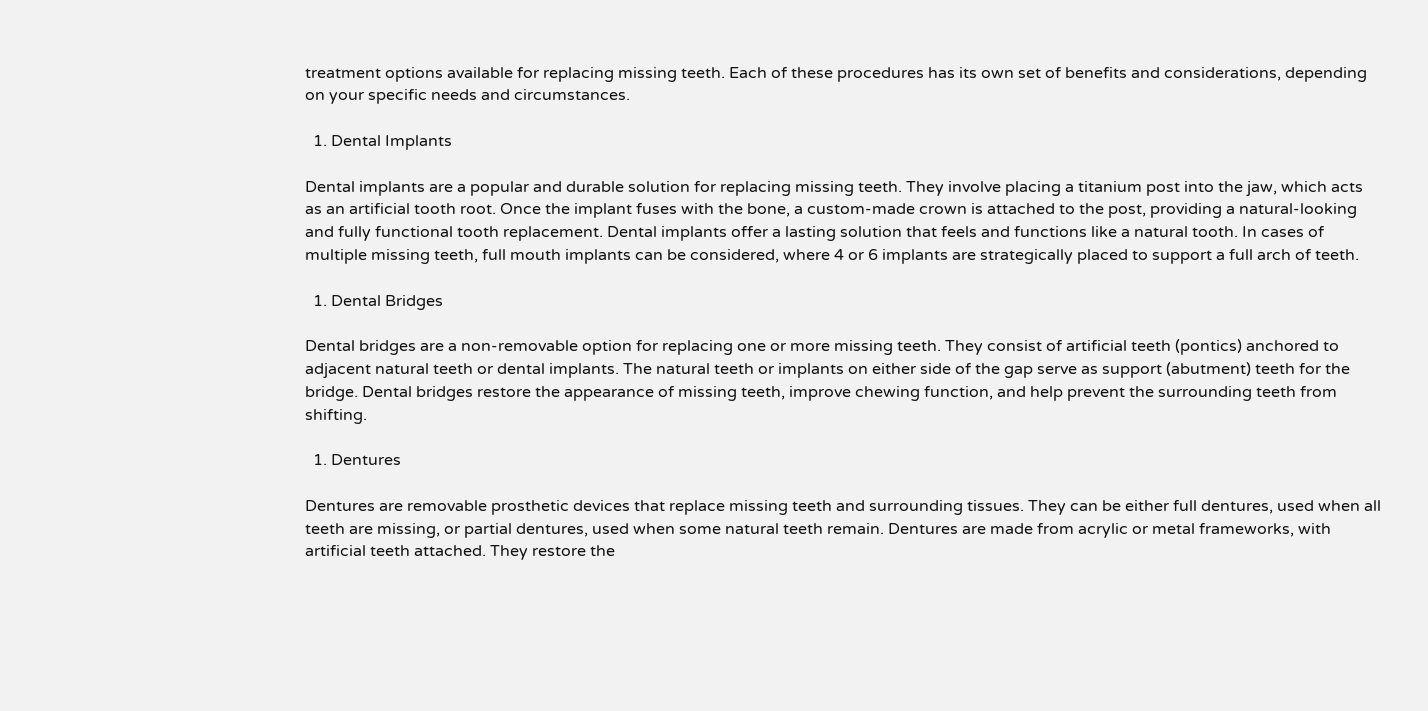treatment options available for replacing missing teeth. Each of these procedures has its own set of benefits and considerations, depending on your specific needs and circumstances.

  1. Dental Implants

Dental implants are a popular and durable solution for replacing missing teeth. They involve placing a titanium post into the jaw, which acts as an artificial tooth root. Once the implant fuses with the bone, a custom-made crown is attached to the post, providing a natural-looking and fully functional tooth replacement. Dental implants offer a lasting solution that feels and functions like a natural tooth. In cases of multiple missing teeth, full mouth implants can be considered, where 4 or 6 implants are strategically placed to support a full arch of teeth.

  1. Dental Bridges

Dental bridges are a non-removable option for replacing one or more missing teeth. They consist of artificial teeth (pontics) anchored to adjacent natural teeth or dental implants. The natural teeth or implants on either side of the gap serve as support (abutment) teeth for the bridge. Dental bridges restore the appearance of missing teeth, improve chewing function, and help prevent the surrounding teeth from shifting.

  1. Dentures

Dentures are removable prosthetic devices that replace missing teeth and surrounding tissues. They can be either full dentures, used when all teeth are missing, or partial dentures, used when some natural teeth remain. Dentures are made from acrylic or metal frameworks, with artificial teeth attached. They restore the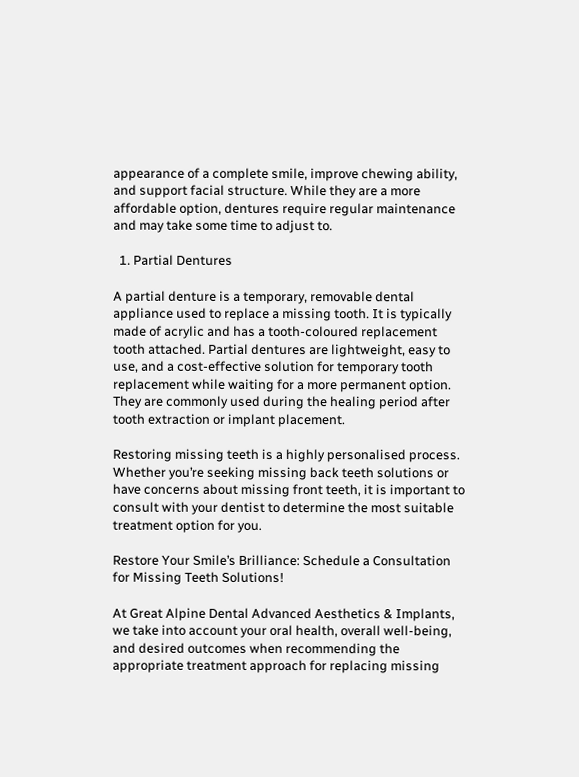appearance of a complete smile, improve chewing ability, and support facial structure. While they are a more affordable option, dentures require regular maintenance and may take some time to adjust to.

  1. Partial Dentures

A partial denture is a temporary, removable dental appliance used to replace a missing tooth. It is typically made of acrylic and has a tooth-coloured replacement tooth attached. Partial dentures are lightweight, easy to use, and a cost-effective solution for temporary tooth replacement while waiting for a more permanent option. They are commonly used during the healing period after tooth extraction or implant placement.

Restoring missing teeth is a highly personalised process. Whether you’re seeking missing back teeth solutions or have concerns about missing front teeth, it is important to consult with your dentist to determine the most suitable treatment option for you.

Restore Your Smile’s Brilliance: Schedule a Consultation for Missing Teeth Solutions!

At Great Alpine Dental Advanced Aesthetics & Implants, we take into account your oral health, overall well-being, and desired outcomes when recommending the appropriate treatment approach for replacing missing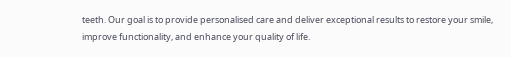teeth. Our goal is to provide personalised care and deliver exceptional results to restore your smile, improve functionality, and enhance your quality of life.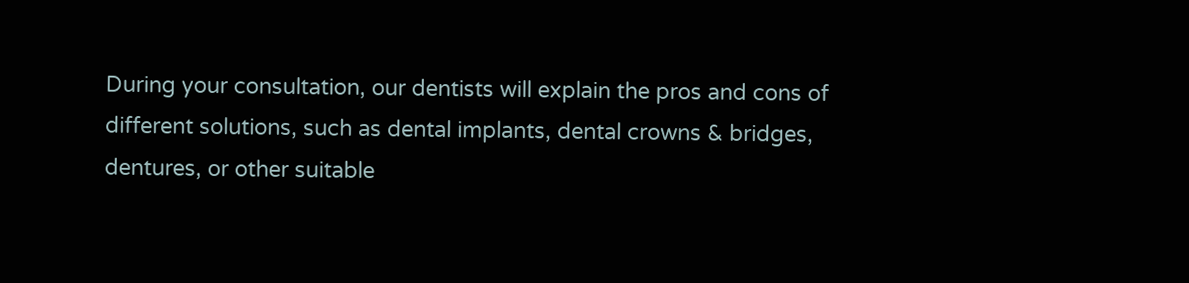During your consultation, our dentists will explain the pros and cons of different solutions, such as dental implants, dental crowns & bridges, dentures, or other suitable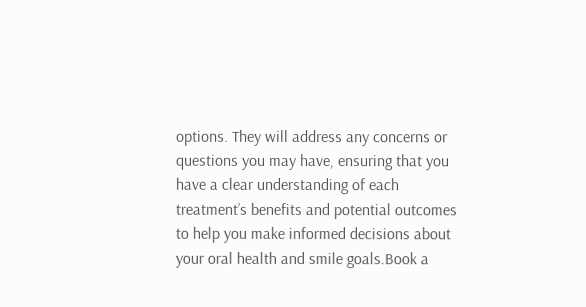options. They will address any concerns or questions you may have, ensuring that you have a clear understanding of each treatment’s benefits and potential outcomes to help you make informed decisions about your oral health and smile goals.Book a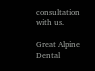consultation with us.

Great Alpine Dental